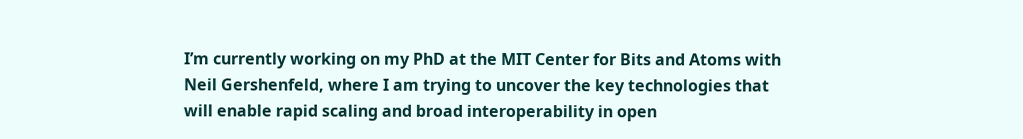I’m currently working on my PhD at the MIT Center for Bits and Atoms with Neil Gershenfeld, where I am trying to uncover the key technologies that will enable rapid scaling and broad interoperability in open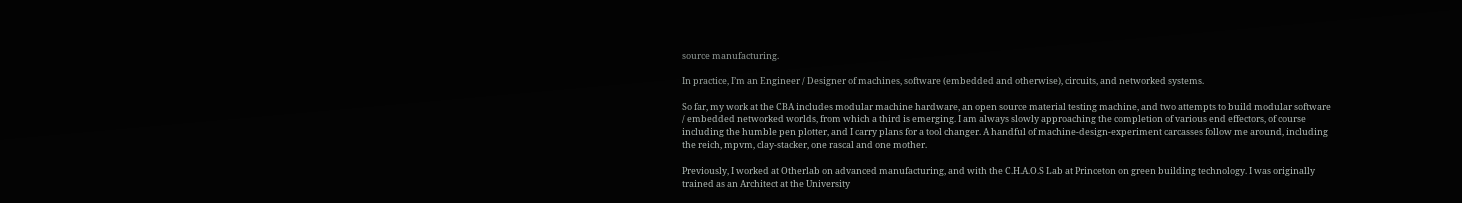source manufacturing.

In practice, I’m an Engineer / Designer of machines, software (embedded and otherwise), circuits, and networked systems.

So far, my work at the CBA includes modular machine hardware, an open source material testing machine, and two attempts to build modular software / embedded networked worlds, from which a third is emerging. I am always slowly approaching the completion of various end effectors, of course including the humble pen plotter, and I carry plans for a tool changer. A handful of machine-design-experiment carcasses follow me around, including the reich, mpvm, clay-stacker, one rascal and one mother.

Previously, I worked at Otherlab on advanced manufacturing, and with the C.H.A.O.S Lab at Princeton on green building technology. I was originally trained as an Architect at the University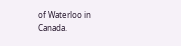of Waterloo in Canada.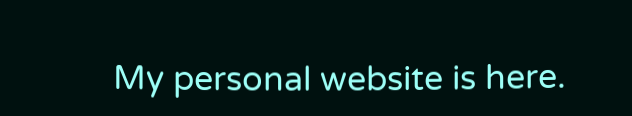My personal website is here.